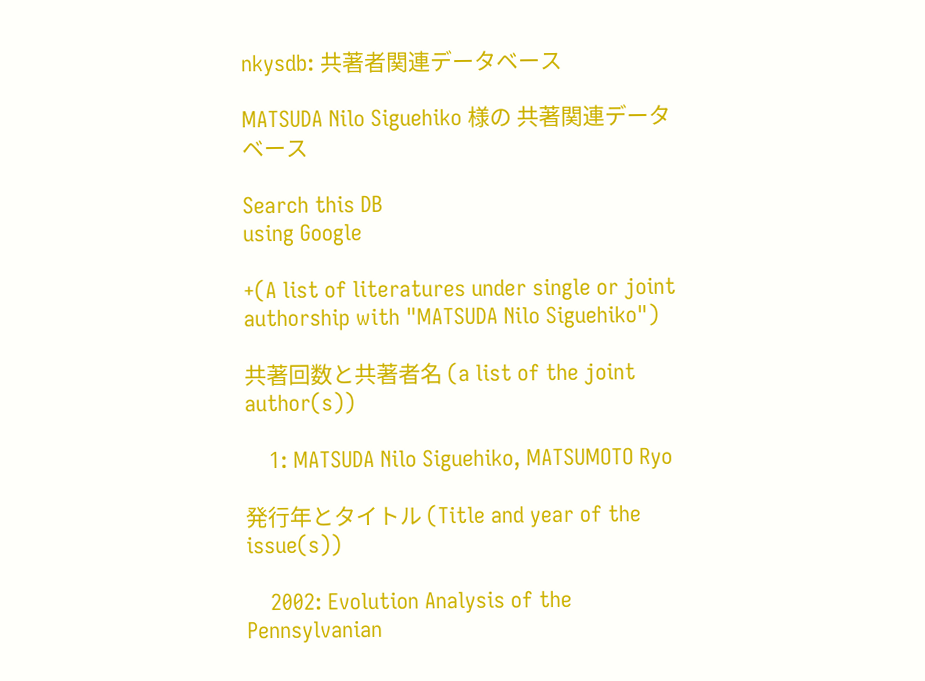nkysdb: 共著者関連データベース

MATSUDA Nilo Siguehiko 様の 共著関連データベース

Search this DB
using Google

+(A list of literatures under single or joint authorship with "MATSUDA Nilo Siguehiko")

共著回数と共著者名 (a list of the joint author(s))

    1: MATSUDA Nilo Siguehiko, MATSUMOTO Ryo

発行年とタイトル (Title and year of the issue(s))

    2002: Evolution Analysis of the Pennsylvanian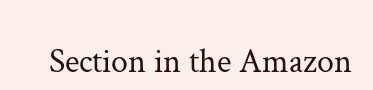Section in the Amazon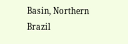Basin, Northern Brazil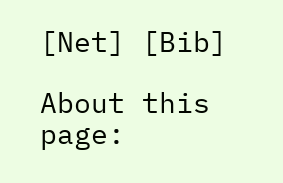[Net] [Bib]

About this page: